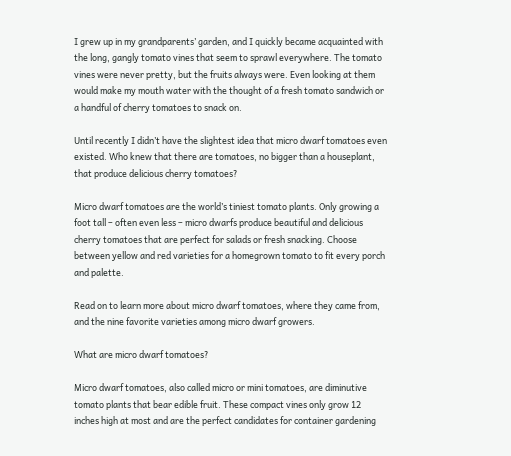I grew up in my grandparents’ garden, and I quickly became acquainted with the long, gangly tomato vines that seem to sprawl everywhere. The tomato vines were never pretty, but the fruits always were. Even looking at them would make my mouth water with the thought of a fresh tomato sandwich or a handful of cherry tomatoes to snack on.

Until recently I didn’t have the slightest idea that micro dwarf tomatoes even existed. Who knew that there are tomatoes, no bigger than a houseplant, that produce delicious cherry tomatoes?

Micro dwarf tomatoes are the world’s tiniest tomato plants. Only growing a foot tall – often even less – micro dwarfs produce beautiful and delicious cherry tomatoes that are perfect for salads or fresh snacking. Choose between yellow and red varieties for a homegrown tomato to fit every porch and palette.

Read on to learn more about micro dwarf tomatoes, where they came from, and the nine favorite varieties among micro dwarf growers.

What are micro dwarf tomatoes?

Micro dwarf tomatoes, also called micro or mini tomatoes, are diminutive tomato plants that bear edible fruit. These compact vines only grow 12 inches high at most and are the perfect candidates for container gardening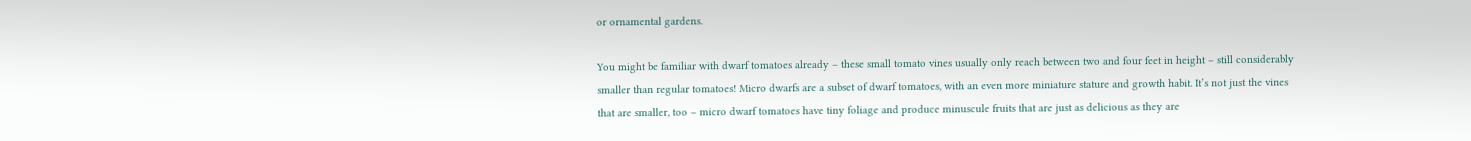or ornamental gardens.

You might be familiar with dwarf tomatoes already – these small tomato vines usually only reach between two and four feet in height – still considerably smaller than regular tomatoes! Micro dwarfs are a subset of dwarf tomatoes, with an even more miniature stature and growth habit. It’s not just the vines that are smaller, too – micro dwarf tomatoes have tiny foliage and produce minuscule fruits that are just as delicious as they are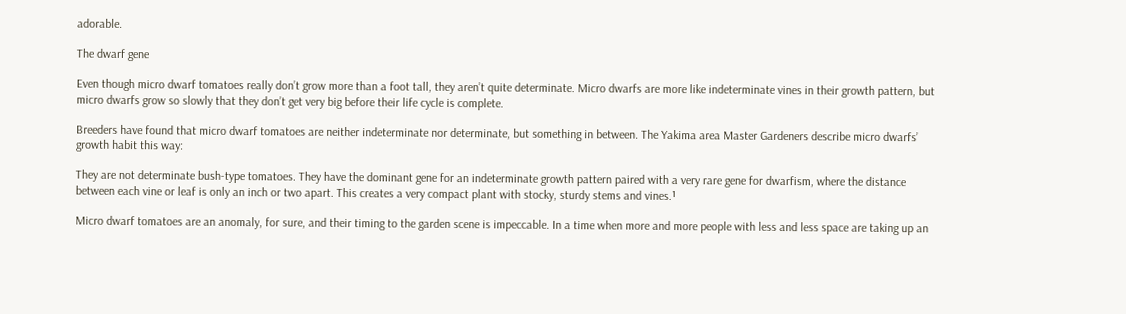adorable.

The dwarf gene

Even though micro dwarf tomatoes really don’t grow more than a foot tall, they aren’t quite determinate. Micro dwarfs are more like indeterminate vines in their growth pattern, but micro dwarfs grow so slowly that they don’t get very big before their life cycle is complete.

Breeders have found that micro dwarf tomatoes are neither indeterminate nor determinate, but something in between. The Yakima area Master Gardeners describe micro dwarfs’ growth habit this way:

They are not determinate bush-type tomatoes. They have the dominant gene for an indeterminate growth pattern paired with a very rare gene for dwarfism, where the distance between each vine or leaf is only an inch or two apart. This creates a very compact plant with stocky, sturdy stems and vines.¹

Micro dwarf tomatoes are an anomaly, for sure, and their timing to the garden scene is impeccable. In a time when more and more people with less and less space are taking up an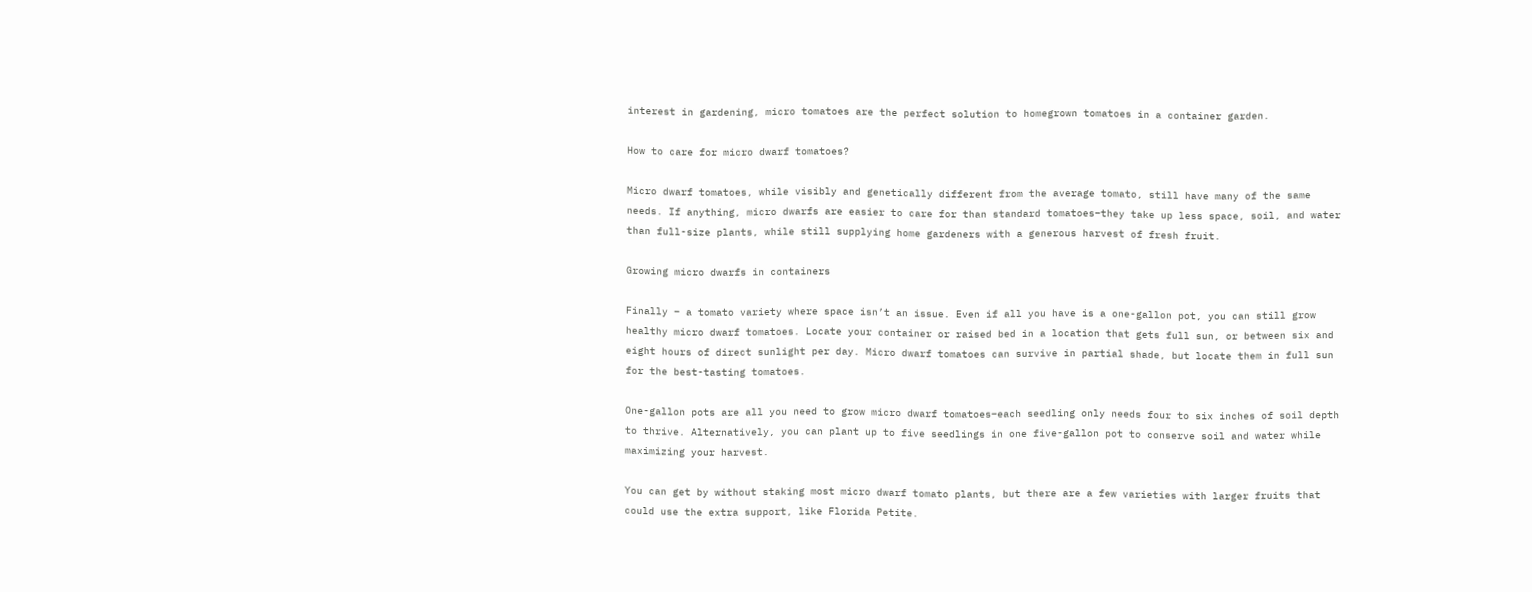interest in gardening, micro tomatoes are the perfect solution to homegrown tomatoes in a container garden.

How to care for micro dwarf tomatoes?

Micro dwarf tomatoes, while visibly and genetically different from the average tomato, still have many of the same needs. If anything, micro dwarfs are easier to care for than standard tomatoes–they take up less space, soil, and water than full-size plants, while still supplying home gardeners with a generous harvest of fresh fruit.

Growing micro dwarfs in containers

Finally – a tomato variety where space isn’t an issue. Even if all you have is a one-gallon pot, you can still grow healthy micro dwarf tomatoes. Locate your container or raised bed in a location that gets full sun, or between six and eight hours of direct sunlight per day. Micro dwarf tomatoes can survive in partial shade, but locate them in full sun for the best-tasting tomatoes.

One-gallon pots are all you need to grow micro dwarf tomatoes–each seedling only needs four to six inches of soil depth to thrive. Alternatively, you can plant up to five seedlings in one five-gallon pot to conserve soil and water while maximizing your harvest.

You can get by without staking most micro dwarf tomato plants, but there are a few varieties with larger fruits that could use the extra support, like Florida Petite.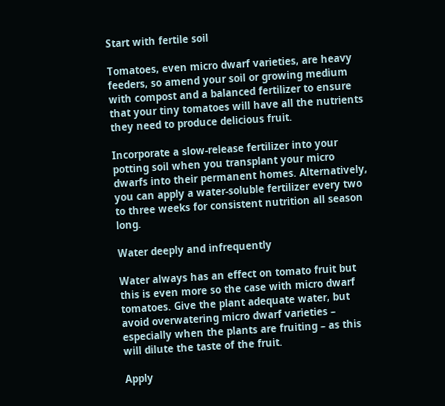Start with fertile soil

Tomatoes, even micro dwarf varieties, are heavy feeders, so amend your soil or growing medium with compost and a balanced fertilizer to ensure that your tiny tomatoes will have all the nutrients they need to produce delicious fruit.

Incorporate a slow-release fertilizer into your potting soil when you transplant your micro dwarfs into their permanent homes. Alternatively, you can apply a water-soluble fertilizer every two to three weeks for consistent nutrition all season long.

Water deeply and infrequently

Water always has an effect on tomato fruit but this is even more so the case with micro dwarf tomatoes. Give the plant adequate water, but avoid overwatering micro dwarf varieties – especially when the plants are fruiting – as this will dilute the taste of the fruit.

Apply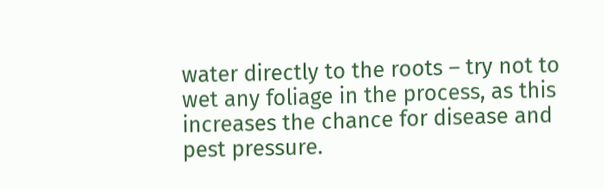water directly to the roots – try not to wet any foliage in the process, as this increases the chance for disease and pest pressure.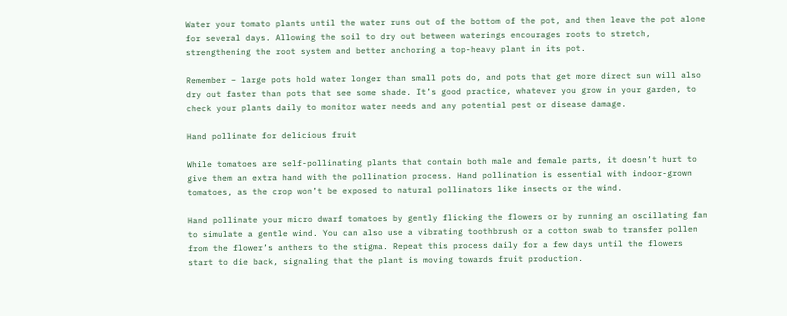Water your tomato plants until the water runs out of the bottom of the pot, and then leave the pot alone for several days. Allowing the soil to dry out between waterings encourages roots to stretch, strengthening the root system and better anchoring a top-heavy plant in its pot.

Remember – large pots hold water longer than small pots do, and pots that get more direct sun will also dry out faster than pots that see some shade. It’s good practice, whatever you grow in your garden, to check your plants daily to monitor water needs and any potential pest or disease damage.

Hand pollinate for delicious fruit

While tomatoes are self-pollinating plants that contain both male and female parts, it doesn’t hurt to give them an extra hand with the pollination process. Hand pollination is essential with indoor-grown tomatoes, as the crop won’t be exposed to natural pollinators like insects or the wind.

Hand pollinate your micro dwarf tomatoes by gently flicking the flowers or by running an oscillating fan to simulate a gentle wind. You can also use a vibrating toothbrush or a cotton swab to transfer pollen from the flower’s anthers to the stigma. Repeat this process daily for a few days until the flowers start to die back, signaling that the plant is moving towards fruit production.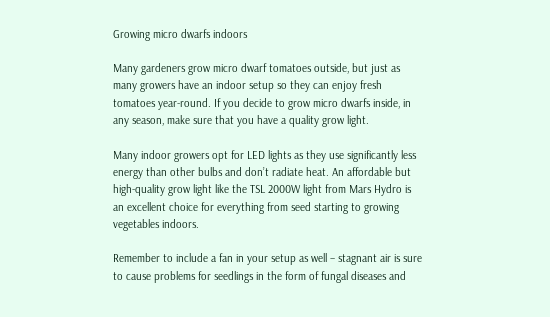Growing micro dwarfs indoors

Many gardeners grow micro dwarf tomatoes outside, but just as many growers have an indoor setup so they can enjoy fresh tomatoes year-round. If you decide to grow micro dwarfs inside, in any season, make sure that you have a quality grow light.

Many indoor growers opt for LED lights as they use significantly less energy than other bulbs and don’t radiate heat. An affordable but high-quality grow light like the TSL 2000W light from Mars Hydro is an excellent choice for everything from seed starting to growing vegetables indoors.

Remember to include a fan in your setup as well – stagnant air is sure to cause problems for seedlings in the form of fungal diseases and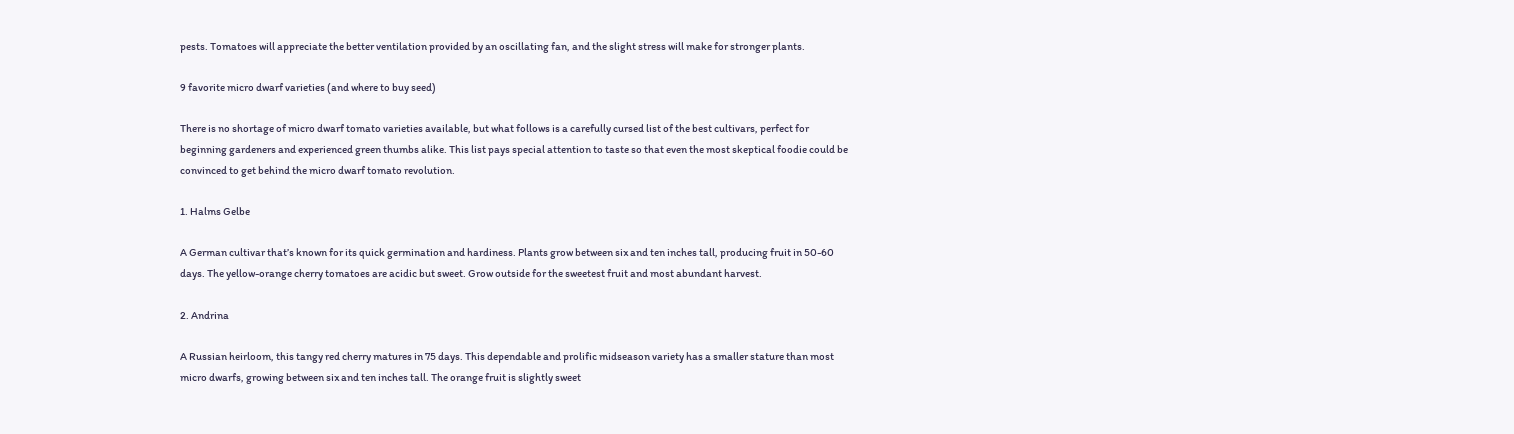pests. Tomatoes will appreciate the better ventilation provided by an oscillating fan, and the slight stress will make for stronger plants.

9 favorite micro dwarf varieties (and where to buy seed)

There is no shortage of micro dwarf tomato varieties available, but what follows is a carefully cursed list of the best cultivars, perfect for beginning gardeners and experienced green thumbs alike. This list pays special attention to taste so that even the most skeptical foodie could be convinced to get behind the micro dwarf tomato revolution.

1. Halms Gelbe

A German cultivar that’s known for its quick germination and hardiness. Plants grow between six and ten inches tall, producing fruit in 50-60 days. The yellow-orange cherry tomatoes are acidic but sweet. Grow outside for the sweetest fruit and most abundant harvest.

2. Andrina

A Russian heirloom, this tangy red cherry matures in 75 days. This dependable and prolific midseason variety has a smaller stature than most micro dwarfs, growing between six and ten inches tall. The orange fruit is slightly sweet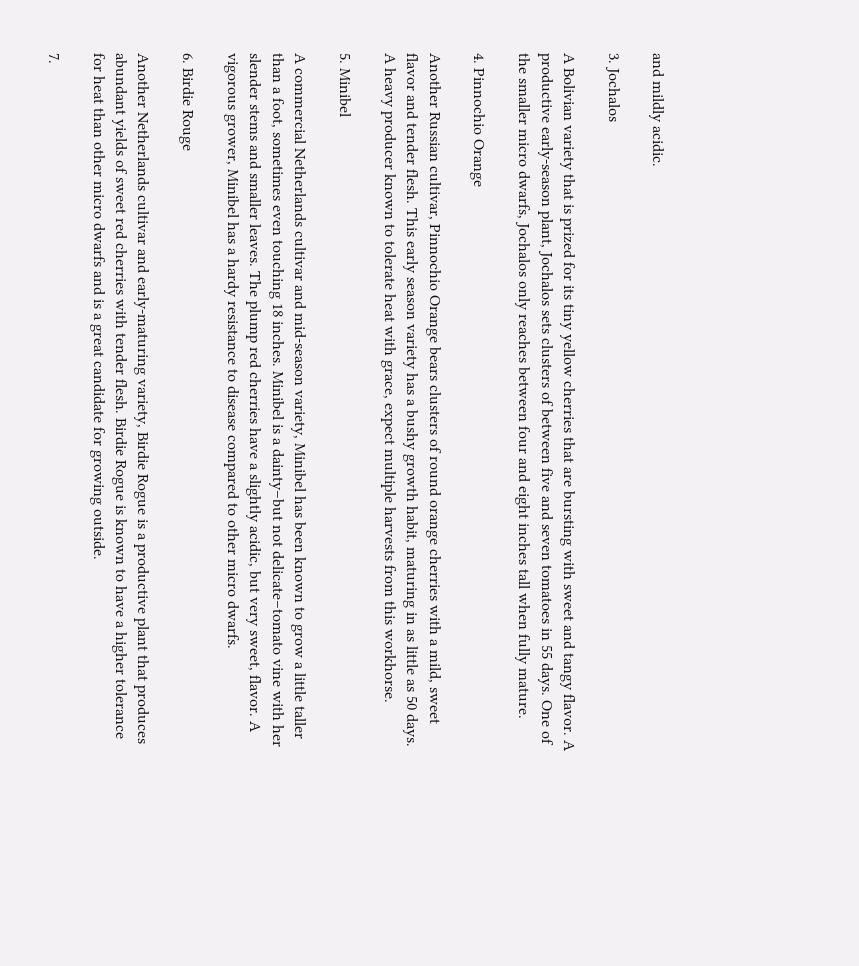and mildly acidic.

3. Jochalos

A Bolivian variety that is prized for its tiny yellow cherries that are bursting with sweet and tangy flavor. A productive early-season plant, Jochalos sets clusters of between five and seven tomatoes in 55 days. One of the smaller micro dwarfs, Jochalos only reaches between four and eight inches tall when fully mature.

4. Pinnochio Orange

Another Russian cultivar, Pinnochio Orange bears clusters of round orange cherries with a mild, sweet flavor and tender flesh. This early season variety has a bushy growth habit, maturing in as little as 50 days. A heavy producer known to tolerate heat with grace, expect multiple harvests from this workhorse.

5. Minibel

A commercial Netherlands cultivar and mid-season variety, Minibel has been known to grow a little taller than a foot, sometimes even touching 18 inches. Minibel is a dainty–but not delicate–tomato vine with her slender stems and smaller leaves. The plump red cherries have a slightly acidic, but very sweet, flavor. A vigorous grower, Minibel has a hardy resistance to disease compared to other micro dwarfs.

6. Birdie Rouge

Another Netherlands cultivar and early-maturing variety, Birdie Rogue is a productive plant that produces abundant yields of sweet red cherries with tender flesh. Birdie Rogue is known to have a higher tolerance for heat than other micro dwarfs and is a great candidate for growing outside.

7.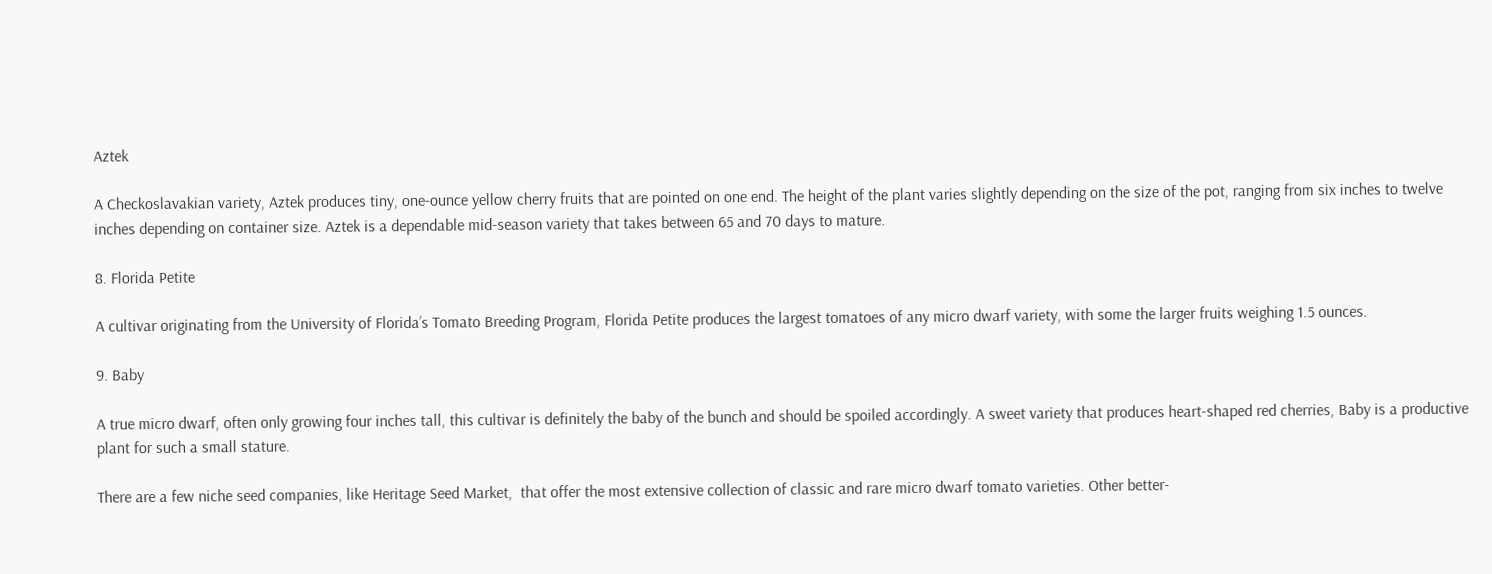Aztek

A Checkoslavakian variety, Aztek produces tiny, one-ounce yellow cherry fruits that are pointed on one end. The height of the plant varies slightly depending on the size of the pot, ranging from six inches to twelve inches depending on container size. Aztek is a dependable mid-season variety that takes between 65 and 70 days to mature.

8. Florida Petite

A cultivar originating from the University of Florida’s Tomato Breeding Program, Florida Petite produces the largest tomatoes of any micro dwarf variety, with some the larger fruits weighing 1.5 ounces.

9. Baby

A true micro dwarf, often only growing four inches tall, this cultivar is definitely the baby of the bunch and should be spoiled accordingly. A sweet variety that produces heart-shaped red cherries, Baby is a productive plant for such a small stature.

There are a few niche seed companies, like Heritage Seed Market,  that offer the most extensive collection of classic and rare micro dwarf tomato varieties. Other better-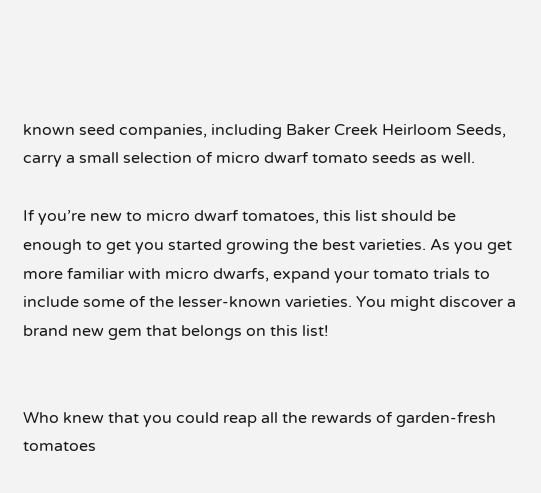known seed companies, including Baker Creek Heirloom Seeds, carry a small selection of micro dwarf tomato seeds as well.

If you’re new to micro dwarf tomatoes, this list should be enough to get you started growing the best varieties. As you get more familiar with micro dwarfs, expand your tomato trials to include some of the lesser-known varieties. You might discover a brand new gem that belongs on this list!


Who knew that you could reap all the rewards of garden-fresh tomatoes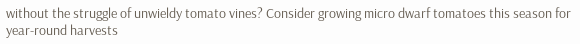without the struggle of unwieldy tomato vines? Consider growing micro dwarf tomatoes this season for year-round harvests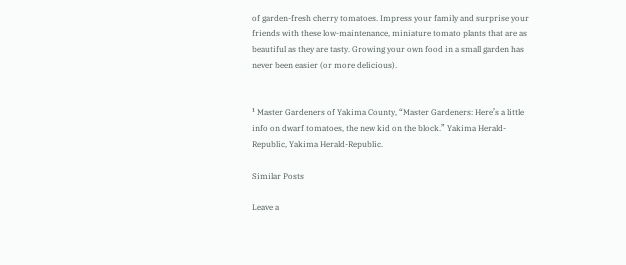of garden-fresh cherry tomatoes. Impress your family and surprise your friends with these low-maintenance, miniature tomato plants that are as beautiful as they are tasty. Growing your own food in a small garden has never been easier (or more delicious).


¹ Master Gardeners of Yakima County, “Master Gardeners: Here’s a little info on dwarf tomatoes, the new kid on the block.” Yakima Herald-Republic, Yakima Herald-Republic.

Similar Posts

Leave a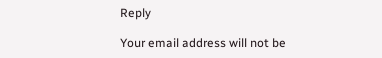Reply

Your email address will not be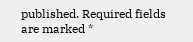published. Required fields are marked *